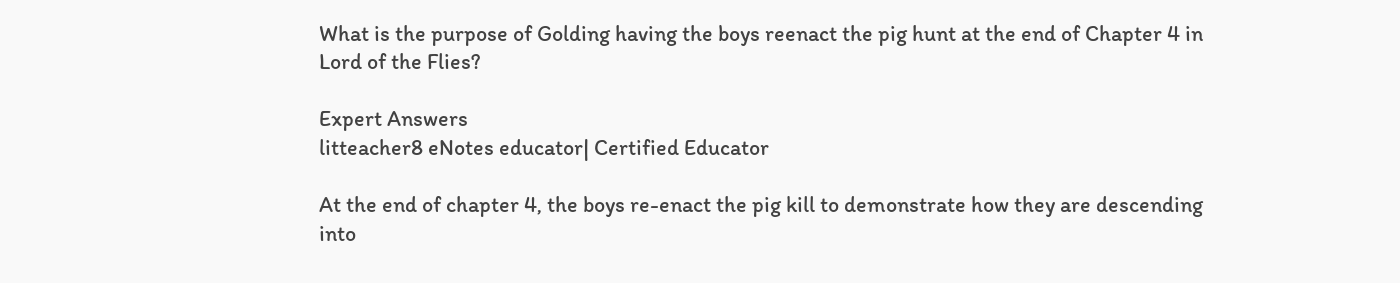What is the purpose of Golding having the boys reenact the pig hunt at the end of Chapter 4 in Lord of the Flies?

Expert Answers
litteacher8 eNotes educator| Certified Educator

At the end of chapter 4, the boys re-enact the pig kill to demonstrate how they are descending into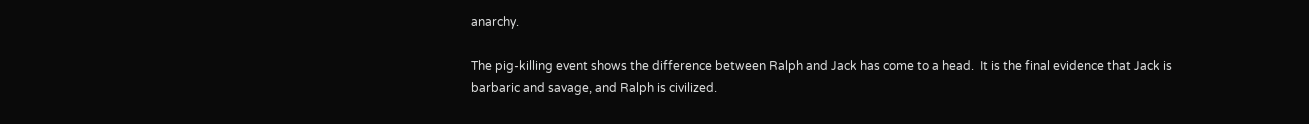anarchy.

The pig-killing event shows the difference between Ralph and Jack has come to a head.  It is the final evidence that Jack is barbaric and savage, and Ralph is civilized.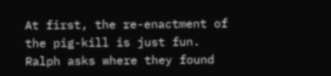At first, the re-enactment of the pig-kill is just fun.  Ralph asks where they found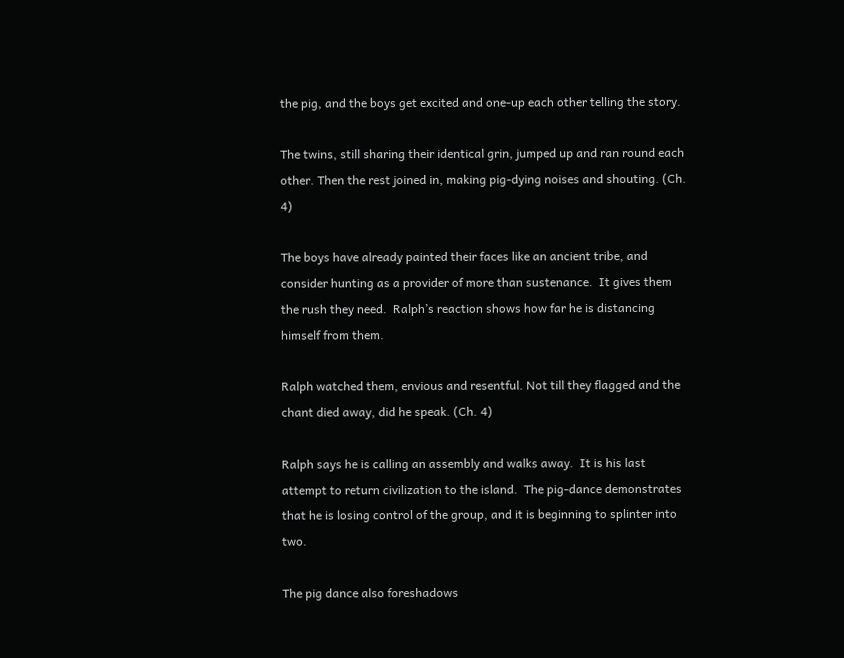the pig, and the boys get excited and one-up each other telling the story.

The twins, still sharing their identical grin, jumped up and ran round each other. Then the rest joined in, making pig-dying noises and shouting. (Ch. 4)

The boys have already painted their faces like an ancient tribe, and consider hunting as a provider of more than sustenance.  It gives them the rush they need.  Ralph’s reaction shows how far he is distancing himself from them.

Ralph watched them, envious and resentful. Not till they flagged and the chant died away, did he speak. (Ch. 4)

Ralph says he is calling an assembly and walks away.  It is his last attempt to return civilization to the island.  The pig-dance demonstrates that he is losing control of the group, and it is beginning to splinter into two.

The pig dance also foreshadows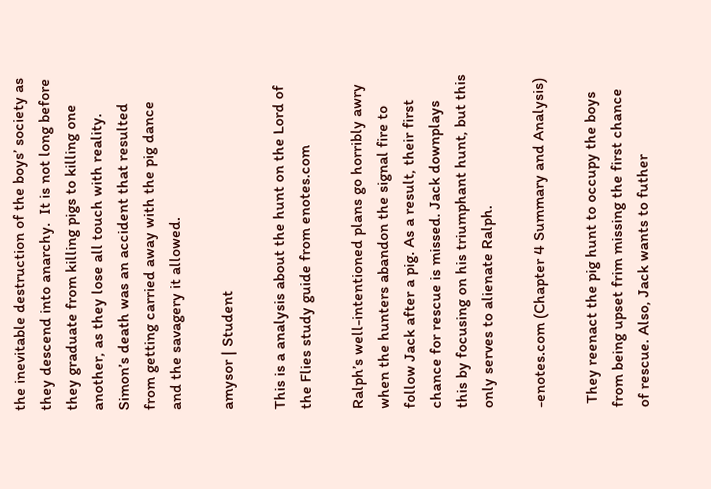the inevitable destruction of the boys’ society as they descend into anarchy.  It is not long before they graduate from killing pigs to killing one another, as they lose all touch with reality.  Simon’s death was an accident that resulted from getting carried away with the pig dance and the savagery it allowed.

amysor | Student

This is a analysis about the hunt on the Lord of the Flies study guide from enotes.com

Ralph’s well-intentioned plans go horribly awry when the hunters abandon the signal fire to follow Jack after a pig. As a result, their first chance for rescue is missed. Jack downplays this by focusing on his triumphant hunt, but this only serves to alienate Ralph.

-enotes.com (Chapter 4 Summary and Analysis)

 They reenact the pig hunt to occupy the boys from being upset frim missing the first chance of rescue. Also, Jack wants to futher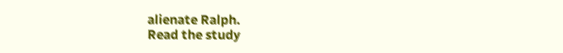alienate Ralph.
Read the study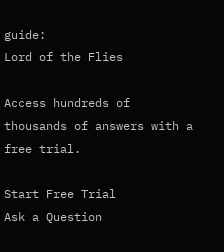guide:
Lord of the Flies

Access hundreds of thousands of answers with a free trial.

Start Free Trial
Ask a Question